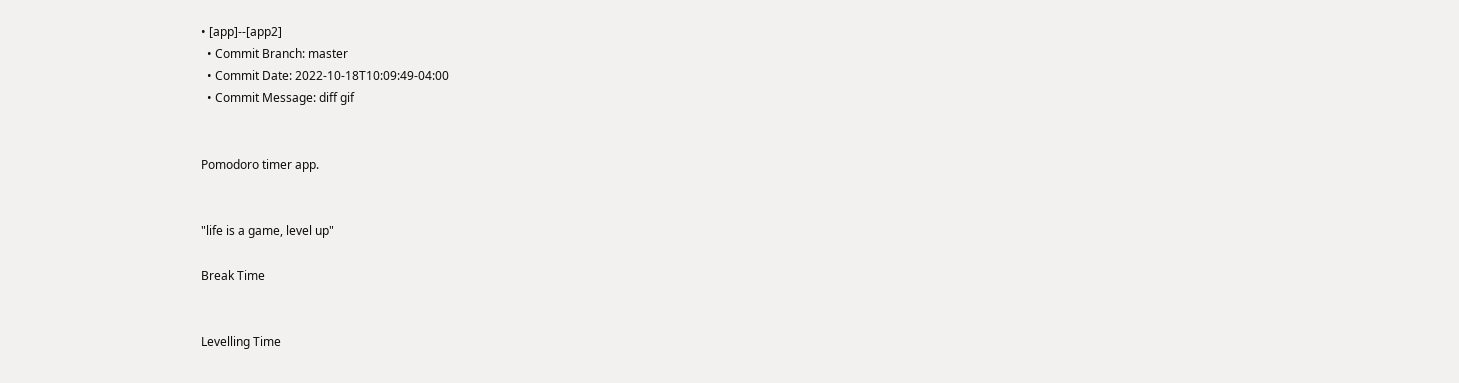• [app]--[app2]
  • Commit Branch: master
  • Commit Date: 2022-10-18T10:09:49-04:00
  • Commit Message: diff gif


Pomodoro timer app.


"life is a game, level up"

Break Time


Levelling Time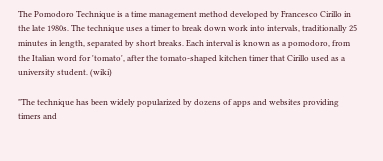The Pomodoro Technique is a time management method developed by Francesco Cirillo in the late 1980s. The technique uses a timer to break down work into intervals, traditionally 25 minutes in length, separated by short breaks. Each interval is known as a pomodoro, from the Italian word for 'tomato', after the tomato-shaped kitchen timer that Cirillo used as a university student. (wiki)

"The technique has been widely popularized by dozens of apps and websites providing timers and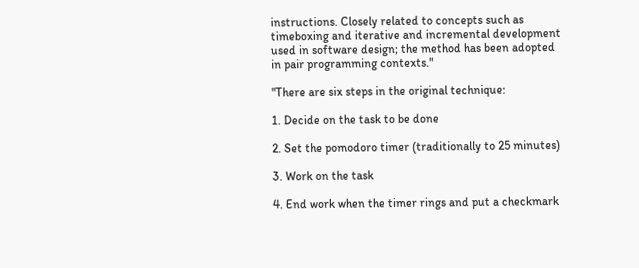instructions. Closely related to concepts such as timeboxing and iterative and incremental development used in software design; the method has been adopted in pair programming contexts."

"There are six steps in the original technique:

1. Decide on the task to be done

2. Set the pomodoro timer (traditionally to 25 minutes)

3. Work on the task

4. End work when the timer rings and put a checkmark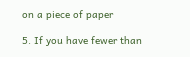on a piece of paper

5. If you have fewer than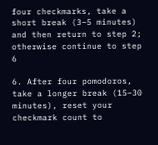four checkmarks, take a short break (3–5 minutes) and then return to step 2; otherwise continue to step 6

6. After four pomodoros, take a longer break (15–30 minutes), reset your checkmark count to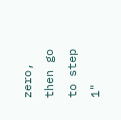zero, then go to step 1"